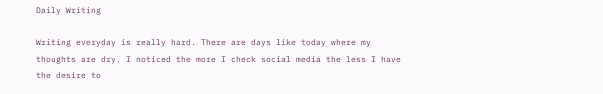Daily Writing

Writing everyday is really hard. There are days like today where my thoughts are dry. I noticed the more I check social media the less I have the desire to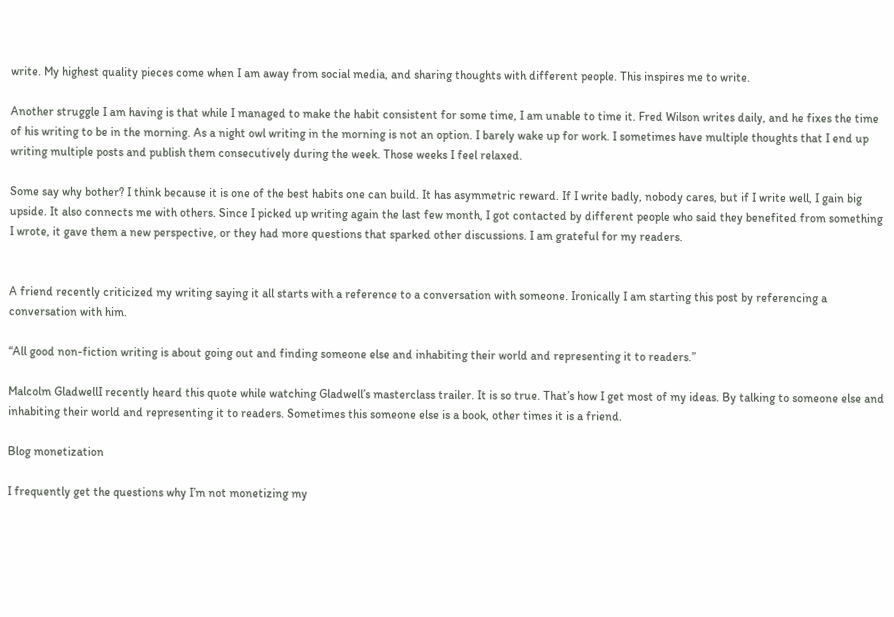write. My highest quality pieces come when I am away from social media, and sharing thoughts with different people. This inspires me to write.

Another struggle I am having is that while I managed to make the habit consistent for some time, I am unable to time it. Fred Wilson writes daily, and he fixes the time of his writing to be in the morning. As a night owl writing in the morning is not an option. I barely wake up for work. I sometimes have multiple thoughts that I end up writing multiple posts and publish them consecutively during the week. Those weeks I feel relaxed.

Some say why bother? I think because it is one of the best habits one can build. It has asymmetric reward. If I write badly, nobody cares, but if I write well, I gain big upside. It also connects me with others. Since I picked up writing again the last few month, I got contacted by different people who said they benefited from something I wrote, it gave them a new perspective, or they had more questions that sparked other discussions. I am grateful for my readers.


A friend recently criticized my writing saying it all starts with a reference to a conversation with someone. Ironically I am starting this post by referencing a conversation with him.

“All good non-fiction writing is about going out and finding someone else and inhabiting their world and representing it to readers.”

Malcolm GladwellI recently heard this quote while watching Gladwell’s masterclass trailer. It is so true. That’s how I get most of my ideas. By talking to someone else and inhabiting their world and representing it to readers. Sometimes this someone else is a book, other times it is a friend.

Blog monetization

I frequently get the questions why I’m not monetizing my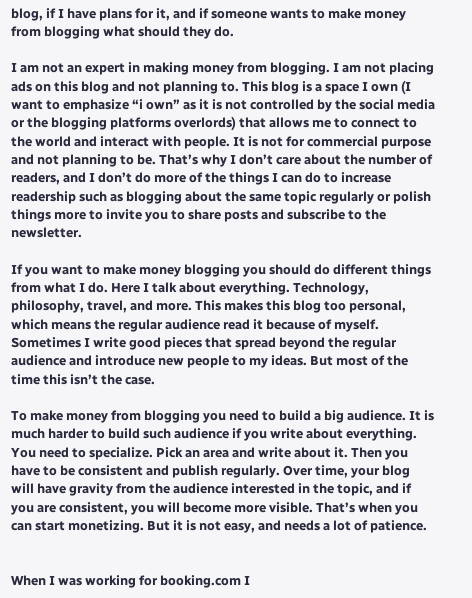blog, if I have plans for it, and if someone wants to make money from blogging what should they do.

I am not an expert in making money from blogging. I am not placing ads on this blog and not planning to. This blog is a space I own (I want to emphasize “i own” as it is not controlled by the social media or the blogging platforms overlords) that allows me to connect to the world and interact with people. It is not for commercial purpose and not planning to be. That’s why I don’t care about the number of readers, and I don’t do more of the things I can do to increase readership such as blogging about the same topic regularly or polish things more to invite you to share posts and subscribe to the newsletter.

If you want to make money blogging you should do different things from what I do. Here I talk about everything. Technology, philosophy, travel, and more. This makes this blog too personal, which means the regular audience read it because of myself. Sometimes I write good pieces that spread beyond the regular audience and introduce new people to my ideas. But most of the time this isn’t the case.

To make money from blogging you need to build a big audience. It is much harder to build such audience if you write about everything. You need to specialize. Pick an area and write about it. Then you have to be consistent and publish regularly. Over time, your blog will have gravity from the audience interested in the topic, and if you are consistent, you will become more visible. That’s when you can start monetizing. But it is not easy, and needs a lot of patience.


When I was working for booking.com I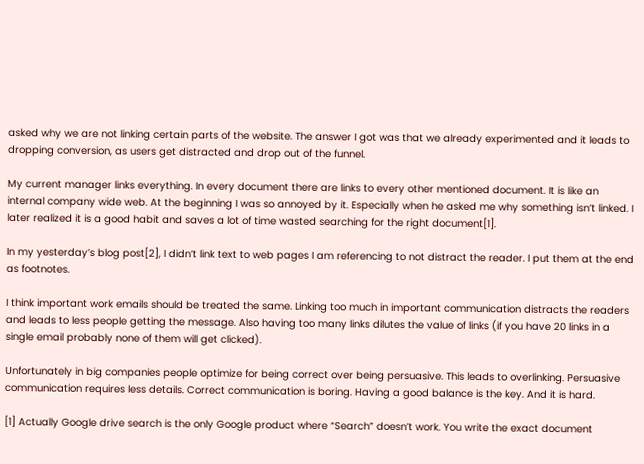asked why we are not linking certain parts of the website. The answer I got was that we already experimented and it leads to dropping conversion, as users get distracted and drop out of the funnel.

My current manager links everything. In every document there are links to every other mentioned document. It is like an internal company wide web. At the beginning I was so annoyed by it. Especially when he asked me why something isn’t linked. I later realized it is a good habit and saves a lot of time wasted searching for the right document[1].

In my yesterday’s blog post[2], I didn’t link text to web pages I am referencing to not distract the reader. I put them at the end as footnotes.

I think important work emails should be treated the same. Linking too much in important communication distracts the readers and leads to less people getting the message. Also having too many links dilutes the value of links (if you have 20 links in a single email probably none of them will get clicked).

Unfortunately in big companies people optimize for being correct over being persuasive. This leads to overlinking. Persuasive communication requires less details. Correct communication is boring. Having a good balance is the key. And it is hard.

[1] Actually Google drive search is the only Google product where “Search” doesn’t work. You write the exact document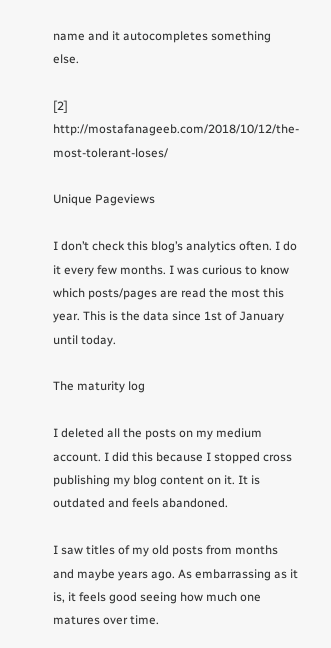name and it autocompletes something else.

[2] http://mostafanageeb.com/2018/10/12/the-most-tolerant-loses/

Unique Pageviews

I don’t check this blog’s analytics often. I do it every few months. I was curious to know which posts/pages are read the most this year. This is the data since 1st of January until today.

The maturity log

I deleted all the posts on my medium account. I did this because I stopped cross publishing my blog content on it. It is outdated and feels abandoned.

I saw titles of my old posts from months and maybe years ago. As embarrassing as it is, it feels good seeing how much one matures over time.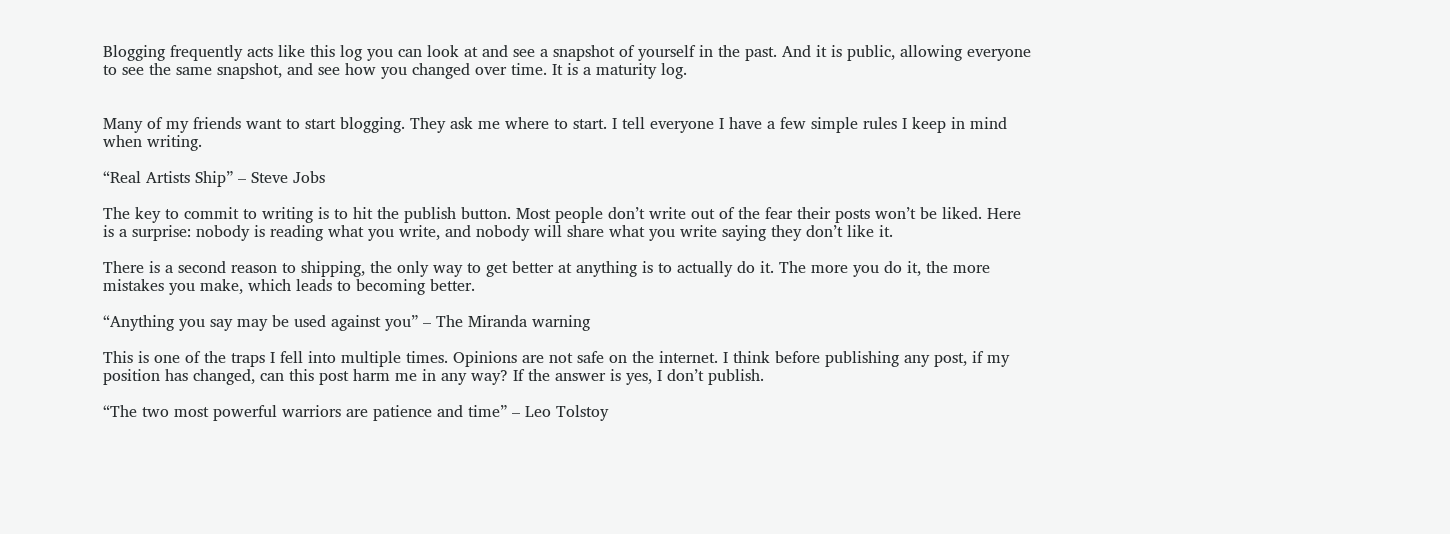Blogging frequently acts like this log you can look at and see a snapshot of yourself in the past. And it is public, allowing everyone to see the same snapshot, and see how you changed over time. It is a maturity log.


Many of my friends want to start blogging. They ask me where to start. I tell everyone I have a few simple rules I keep in mind when writing.

“Real Artists Ship” – Steve Jobs

The key to commit to writing is to hit the publish button. Most people don’t write out of the fear their posts won’t be liked. Here is a surprise: nobody is reading what you write, and nobody will share what you write saying they don’t like it.

There is a second reason to shipping, the only way to get better at anything is to actually do it. The more you do it, the more mistakes you make, which leads to becoming better.

“Anything you say may be used against you” – The Miranda warning

This is one of the traps I fell into multiple times. Opinions are not safe on the internet. I think before publishing any post, if my position has changed, can this post harm me in any way? If the answer is yes, I don’t publish.

“The two most powerful warriors are patience and time” – Leo Tolstoy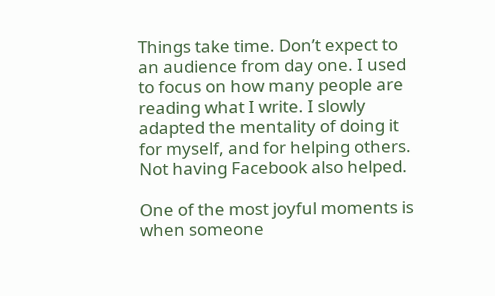Things take time. Don’t expect to an audience from day one. I used to focus on how many people are reading what I write. I slowly adapted the mentality of doing it for myself, and for helping others. Not having Facebook also helped.

One of the most joyful moments is when someone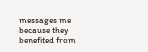messages me because they benefited from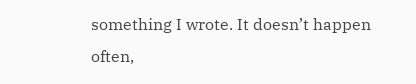something I wrote. It doesn’t happen often,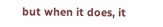but when it does, it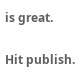is great.

Hit publish.